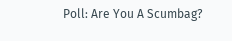Poll: Are You A Scumbag?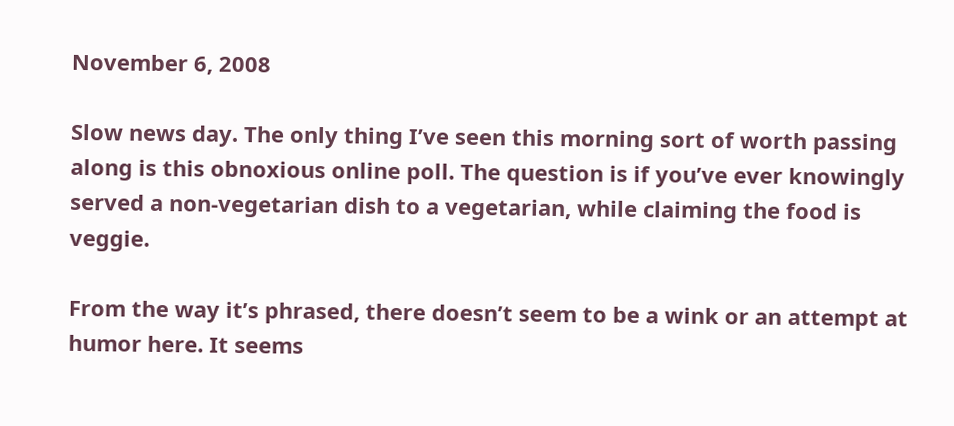November 6, 2008

Slow news day. The only thing I’ve seen this morning sort of worth passing along is this obnoxious online poll. The question is if you’ve ever knowingly served a non-vegetarian dish to a vegetarian, while claiming the food is veggie.

From the way it’s phrased, there doesn’t seem to be a wink or an attempt at humor here. It seems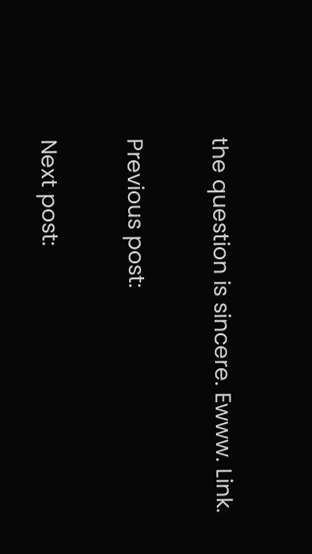the question is sincere. Ewww. Link.

Previous post:

Next post: